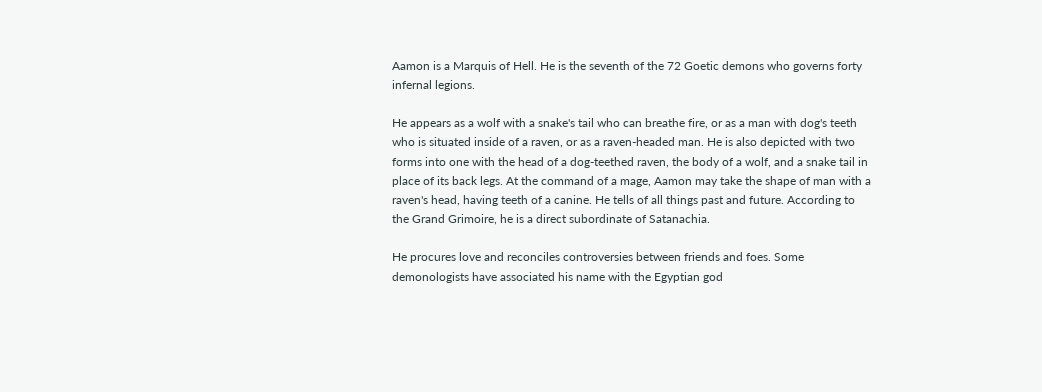Aamon is a Marquis of Hell. He is the seventh of the 72 Goetic demons who governs forty infernal legions.

He appears as a wolf with a snake's tail who can breathe fire, or as a man with dog's teeth who is situated inside of a raven, or as a raven-headed man. He is also depicted with two forms into one with the head of a dog-teethed raven, the body of a wolf, and a snake tail in place of its back legs. At the command of a mage, Aamon may take the shape of man with a raven's head, having teeth of a canine. He tells of all things past and future. According to the Grand Grimoire, he is a direct subordinate of Satanachia.

He procures love and reconciles controversies between friends and foes. Some demonologists have associated his name with the Egyptian god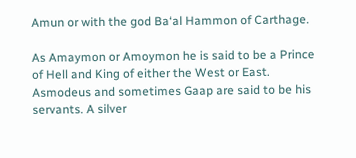Amun or with the god Ba‘al Hammon of Carthage.

As Amaymon or Amoymon he is said to be a Prince of Hell and King of either the West or East. Asmodeus and sometimes Gaap are said to be his servants. A silver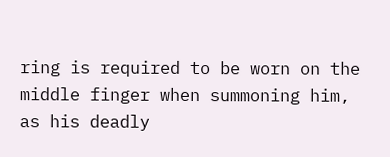ring is required to be worn on the middle finger when summoning him, as his deadly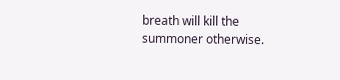breath will kill the summoner otherwise.